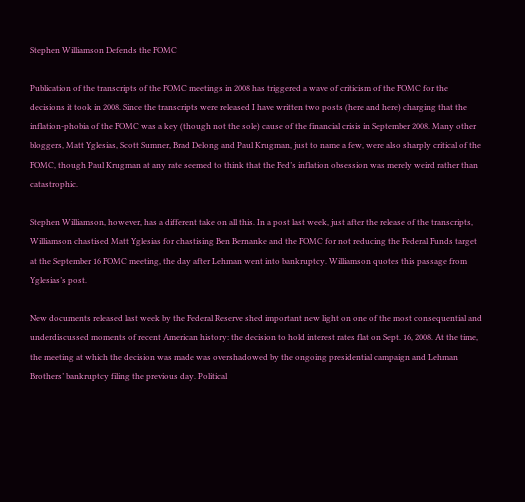Stephen Williamson Defends the FOMC

Publication of the transcripts of the FOMC meetings in 2008 has triggered a wave of criticism of the FOMC for the decisions it took in 2008. Since the transcripts were released I have written two posts (here and here) charging that the inflation-phobia of the FOMC was a key (though not the sole) cause of the financial crisis in September 2008. Many other bloggers, Matt Yglesias, Scott Sumner, Brad Delong and Paul Krugman, just to name a few, were also sharply critical of the FOMC, though Paul Krugman at any rate seemed to think that the Fed’s inflation obsession was merely weird rather than catastrophic.

Stephen Williamson, however, has a different take on all this. In a post last week, just after the release of the transcripts, Williamson chastised Matt Yglesias for chastising Ben Bernanke and the FOMC for not reducing the Federal Funds target at the September 16 FOMC meeting, the day after Lehman went into bankruptcy. Williamson quotes this passage from Yglesias’s post.

New documents released last week by the Federal Reserve shed important new light on one of the most consequential and underdiscussed moments of recent American history: the decision to hold interest rates flat on Sept. 16, 2008. At the time, the meeting at which the decision was made was overshadowed by the ongoing presidential campaign and Lehman Brothers’ bankruptcy filing the previous day. Political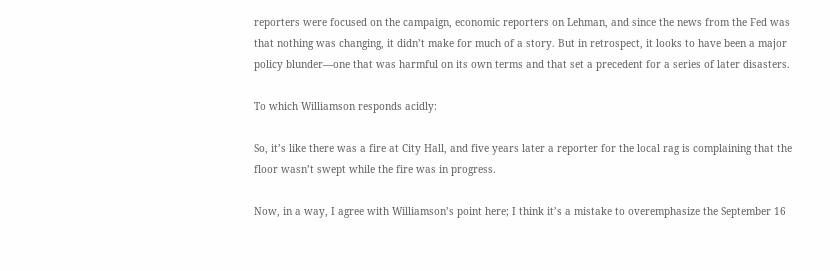reporters were focused on the campaign, economic reporters on Lehman, and since the news from the Fed was that nothing was changing, it didn’t make for much of a story. But in retrospect, it looks to have been a major policy blunder—one that was harmful on its own terms and that set a precedent for a series of later disasters.

To which Williamson responds acidly:

So, it’s like there was a fire at City Hall, and five years later a reporter for the local rag is complaining that the floor wasn’t swept while the fire was in progress.

Now, in a way, I agree with Williamson’s point here; I think it’s a mistake to overemphasize the September 16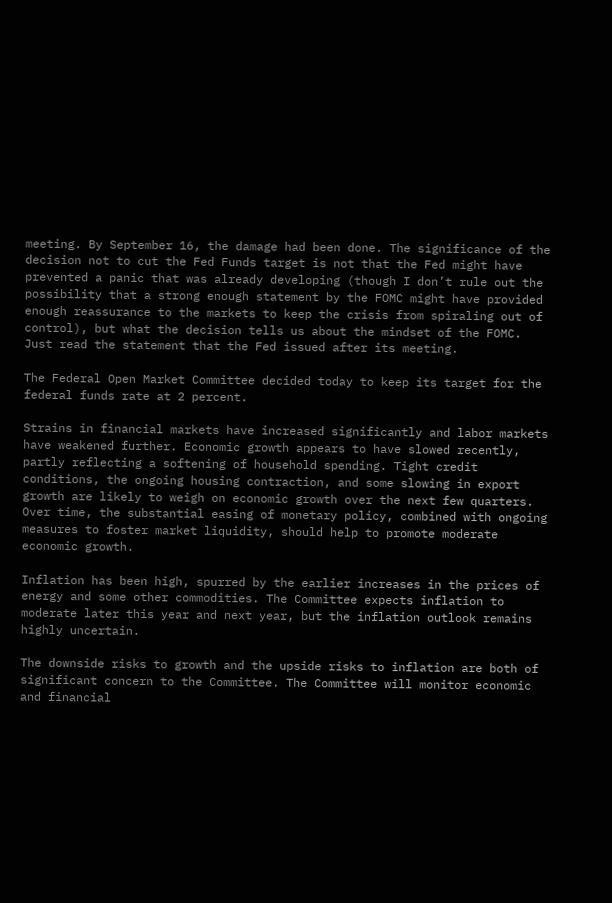meeting. By September 16, the damage had been done. The significance of the decision not to cut the Fed Funds target is not that the Fed might have prevented a panic that was already developing (though I don’t rule out the possibility that a strong enough statement by the FOMC might have provided enough reassurance to the markets to keep the crisis from spiraling out of control), but what the decision tells us about the mindset of the FOMC. Just read the statement that the Fed issued after its meeting.

The Federal Open Market Committee decided today to keep its target for the federal funds rate at 2 percent.

Strains in financial markets have increased significantly and labor markets have weakened further. Economic growth appears to have slowed recently, partly reflecting a softening of household spending. Tight credit conditions, the ongoing housing contraction, and some slowing in export growth are likely to weigh on economic growth over the next few quarters. Over time, the substantial easing of monetary policy, combined with ongoing measures to foster market liquidity, should help to promote moderate economic growth.

Inflation has been high, spurred by the earlier increases in the prices of energy and some other commodities. The Committee expects inflation to moderate later this year and next year, but the inflation outlook remains highly uncertain.

The downside risks to growth and the upside risks to inflation are both of significant concern to the Committee. The Committee will monitor economic and financial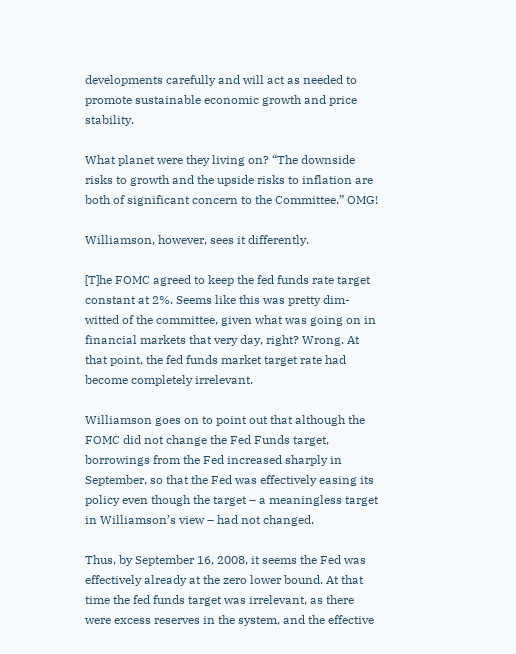developments carefully and will act as needed to promote sustainable economic growth and price stability.

What planet were they living on? “The downside risks to growth and the upside risks to inflation are both of significant concern to the Committee.” OMG!

Williamson, however, sees it differently.

[T]he FOMC agreed to keep the fed funds rate target constant at 2%. Seems like this was pretty dim-witted of the committee, given what was going on in financial markets that very day, right? Wrong. At that point, the fed funds market target rate had become completely irrelevant.

Williamson goes on to point out that although the FOMC did not change the Fed Funds target, borrowings from the Fed increased sharply in September, so that the Fed was effectively easing its policy even though the target – a meaningless target in Williamson’s view – had not changed.

Thus, by September 16, 2008, it seems the Fed was effectively already at the zero lower bound. At that time the fed funds target was irrelevant, as there were excess reserves in the system, and the effective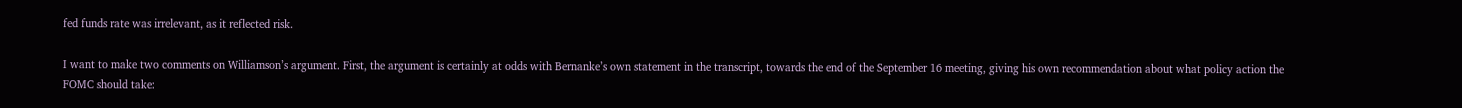fed funds rate was irrelevant, as it reflected risk.

I want to make two comments on Williamson’s argument. First, the argument is certainly at odds with Bernanke’s own statement in the transcript, towards the end of the September 16 meeting, giving his own recommendation about what policy action the FOMC should take: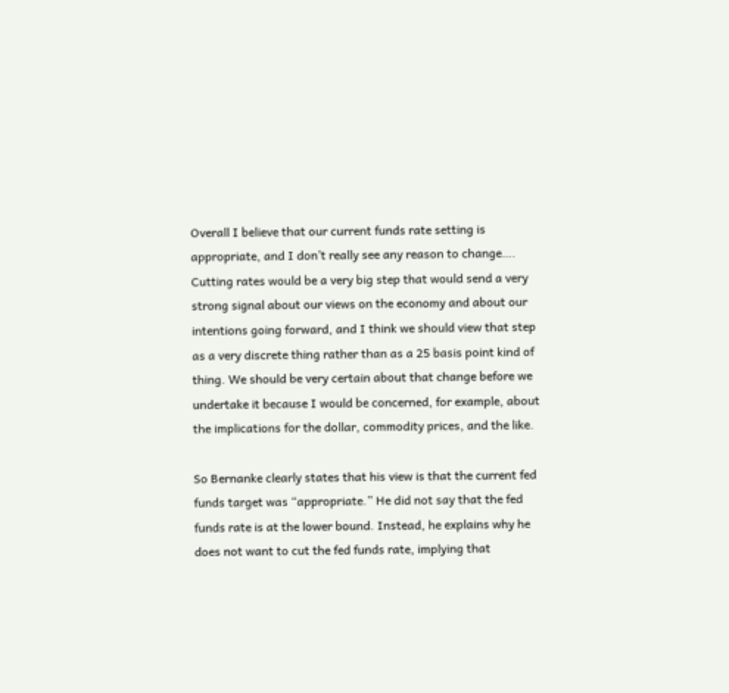Overall I believe that our current funds rate setting is appropriate, and I don’t really see any reason to change…. Cutting rates would be a very big step that would send a very strong signal about our views on the economy and about our intentions going forward, and I think we should view that step as a very discrete thing rather than as a 25 basis point kind of thing. We should be very certain about that change before we undertake it because I would be concerned, for example, about the implications for the dollar, commodity prices, and the like.

So Bernanke clearly states that his view is that the current fed funds target was “appropriate.” He did not say that the fed funds rate is at the lower bound. Instead, he explains why he does not want to cut the fed funds rate, implying that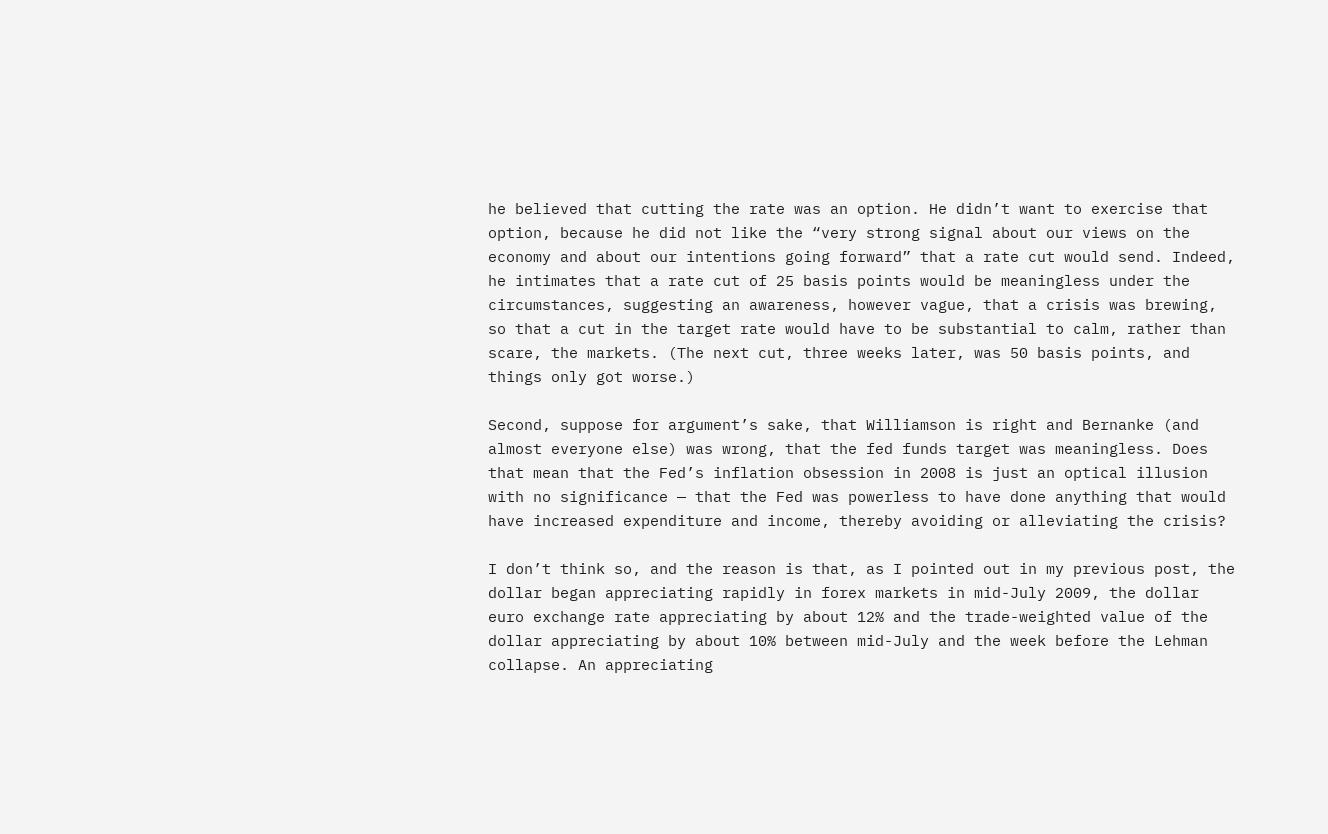he believed that cutting the rate was an option. He didn’t want to exercise that option, because he did not like the “very strong signal about our views on the economy and about our intentions going forward” that a rate cut would send. Indeed, he intimates that a rate cut of 25 basis points would be meaningless under the circumstances, suggesting an awareness, however vague, that a crisis was brewing, so that a cut in the target rate would have to be substantial to calm, rather than scare, the markets. (The next cut, three weeks later, was 50 basis points, and things only got worse.)

Second, suppose for argument’s sake, that Williamson is right and Bernanke (and almost everyone else) was wrong, that the fed funds target was meaningless. Does that mean that the Fed’s inflation obsession in 2008 is just an optical illusion with no significance — that the Fed was powerless to have done anything that would have increased expenditure and income, thereby avoiding or alleviating the crisis?

I don’t think so, and the reason is that, as I pointed out in my previous post, the dollar began appreciating rapidly in forex markets in mid-July 2009, the dollar euro exchange rate appreciating by about 12% and the trade-weighted value of the dollar appreciating by about 10% between mid-July and the week before the Lehman collapse. An appreciating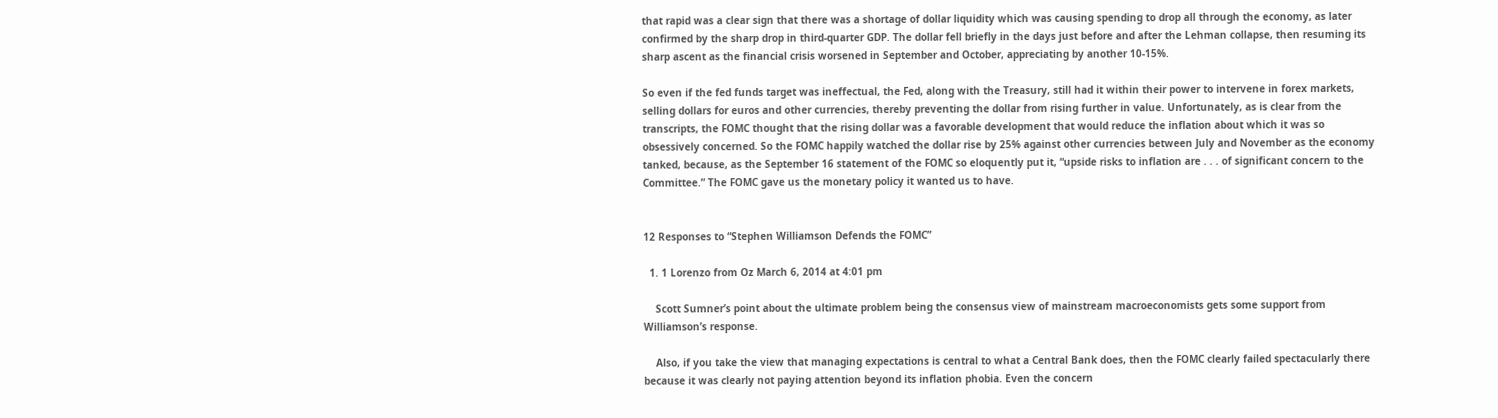that rapid was a clear sign that there was a shortage of dollar liquidity which was causing spending to drop all through the economy, as later confirmed by the sharp drop in third-quarter GDP. The dollar fell briefly in the days just before and after the Lehman collapse, then resuming its sharp ascent as the financial crisis worsened in September and October, appreciating by another 10-15%.

So even if the fed funds target was ineffectual, the Fed, along with the Treasury, still had it within their power to intervene in forex markets, selling dollars for euros and other currencies, thereby preventing the dollar from rising further in value. Unfortunately, as is clear from the transcripts, the FOMC thought that the rising dollar was a favorable development that would reduce the inflation about which it was so obsessively concerned. So the FOMC happily watched the dollar rise by 25% against other currencies between July and November as the economy tanked, because, as the September 16 statement of the FOMC so eloquently put it, “upside risks to inflation are . . . of significant concern to the Committee.” The FOMC gave us the monetary policy it wanted us to have.


12 Responses to “Stephen Williamson Defends the FOMC”

  1. 1 Lorenzo from Oz March 6, 2014 at 4:01 pm

    Scott Sumner’s point about the ultimate problem being the consensus view of mainstream macroeconomists gets some support from Williamson’s response.

    Also, if you take the view that managing expectations is central to what a Central Bank does, then the FOMC clearly failed spectacularly there because it was clearly not paying attention beyond its inflation phobia. Even the concern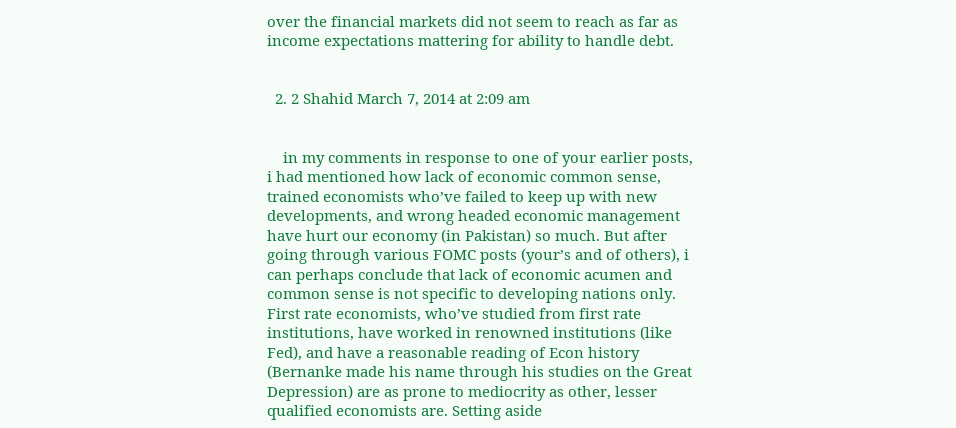over the financial markets did not seem to reach as far as income expectations mattering for ability to handle debt.


  2. 2 Shahid March 7, 2014 at 2:09 am


    in my comments in response to one of your earlier posts, i had mentioned how lack of economic common sense, trained economists who’ve failed to keep up with new developments, and wrong headed economic management have hurt our economy (in Pakistan) so much. But after going through various FOMC posts (your’s and of others), i can perhaps conclude that lack of economic acumen and common sense is not specific to developing nations only. First rate economists, who’ve studied from first rate institutions, have worked in renowned institutions (like Fed), and have a reasonable reading of Econ history (Bernanke made his name through his studies on the Great Depression) are as prone to mediocrity as other, lesser qualified economists are. Setting aside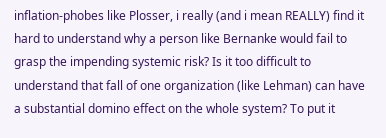inflation-phobes like Plosser, i really (and i mean REALLY) find it hard to understand why a person like Bernanke would fail to grasp the impending systemic risk? Is it too difficult to understand that fall of one organization (like Lehman) can have a substantial domino effect on the whole system? To put it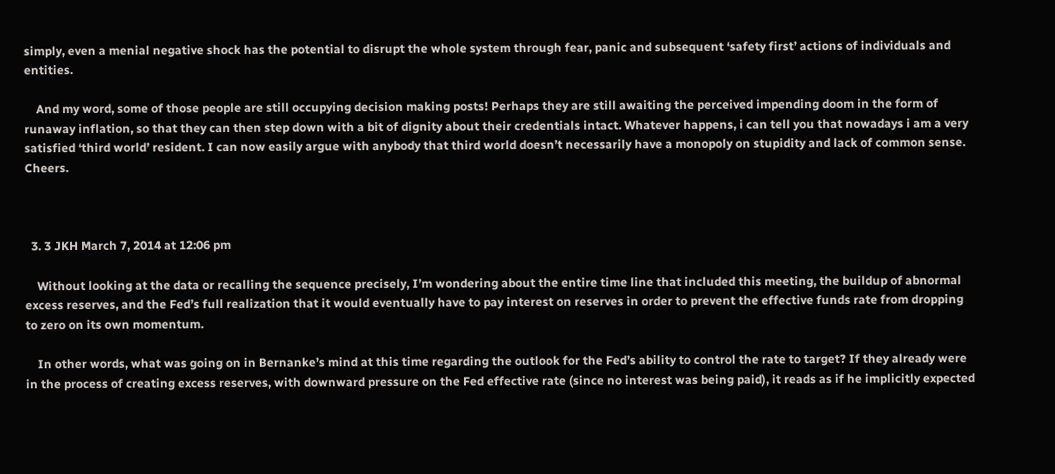simply, even a menial negative shock has the potential to disrupt the whole system through fear, panic and subsequent ‘safety first’ actions of individuals and entities.

    And my word, some of those people are still occupying decision making posts! Perhaps they are still awaiting the perceived impending doom in the form of runaway inflation, so that they can then step down with a bit of dignity about their credentials intact. Whatever happens, i can tell you that nowadays i am a very satisfied ‘third world’ resident. I can now easily argue with anybody that third world doesn’t necessarily have a monopoly on stupidity and lack of common sense. Cheers.



  3. 3 JKH March 7, 2014 at 12:06 pm

    Without looking at the data or recalling the sequence precisely, I’m wondering about the entire time line that included this meeting, the buildup of abnormal excess reserves, and the Fed’s full realization that it would eventually have to pay interest on reserves in order to prevent the effective funds rate from dropping to zero on its own momentum.

    In other words, what was going on in Bernanke’s mind at this time regarding the outlook for the Fed’s ability to control the rate to target? If they already were in the process of creating excess reserves, with downward pressure on the Fed effective rate (since no interest was being paid), it reads as if he implicitly expected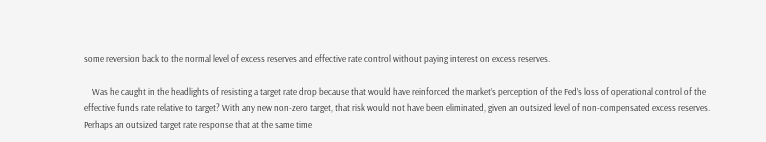some reversion back to the normal level of excess reserves and effective rate control without paying interest on excess reserves.

    Was he caught in the headlights of resisting a target rate drop because that would have reinforced the market’s perception of the Fed’s loss of operational control of the effective funds rate relative to target? With any new non-zero target, that risk would not have been eliminated, given an outsized level of non-compensated excess reserves. Perhaps an outsized target rate response that at the same time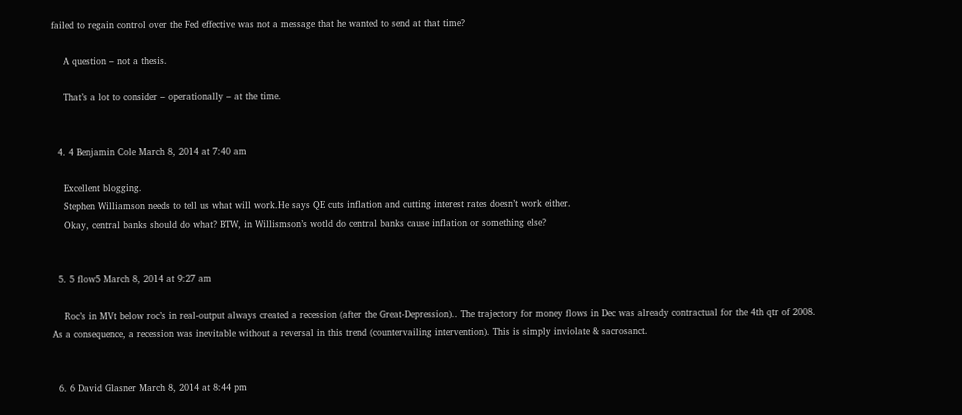failed to regain control over the Fed effective was not a message that he wanted to send at that time?

    A question – not a thesis.

    That’s a lot to consider – operationally – at the time.


  4. 4 Benjamin Cole March 8, 2014 at 7:40 am

    Excellent blogging.
    Stephen Williamson needs to tell us what will work.He says QE cuts inflation and cutting interest rates doesn’t work either.
    Okay, central banks should do what? BTW, in Willismson’s wotld do central banks cause inflation or something else?


  5. 5 flow5 March 8, 2014 at 9:27 am

    Roc’s in MVt below roc’s in real-output always created a recession (after the Great-Depression).. The trajectory for money flows in Dec was already contractual for the 4th qtr of 2008. As a consequence, a recession was inevitable without a reversal in this trend (countervailing intervention). This is simply inviolate & sacrosanct.


  6. 6 David Glasner March 8, 2014 at 8:44 pm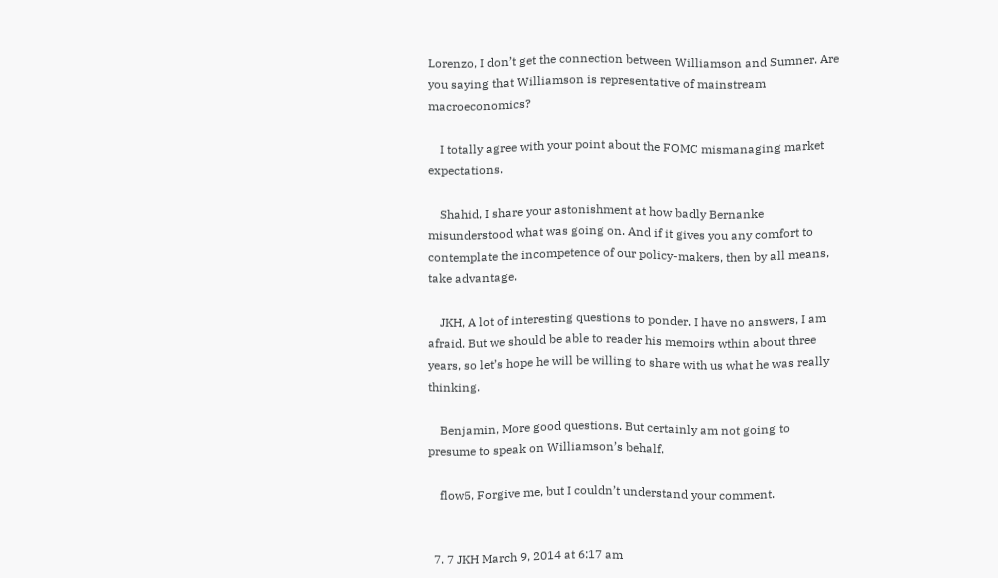Lorenzo, I don’t get the connection between Williamson and Sumner. Are you saying that Williamson is representative of mainstream macroeconomics?

    I totally agree with your point about the FOMC mismanaging market expectations.

    Shahid, I share your astonishment at how badly Bernanke misunderstood what was going on. And if it gives you any comfort to contemplate the incompetence of our policy-makers, then by all means, take advantage.

    JKH, A lot of interesting questions to ponder. I have no answers, I am afraid. But we should be able to reader his memoirs wthin about three years, so let’s hope he will be willing to share with us what he was really thinking.

    Benjamin, More good questions. But certainly am not going to presume to speak on Williamson’s behalf.

    flow5, Forgive me, but I couldn’t understand your comment.


  7. 7 JKH March 9, 2014 at 6:17 am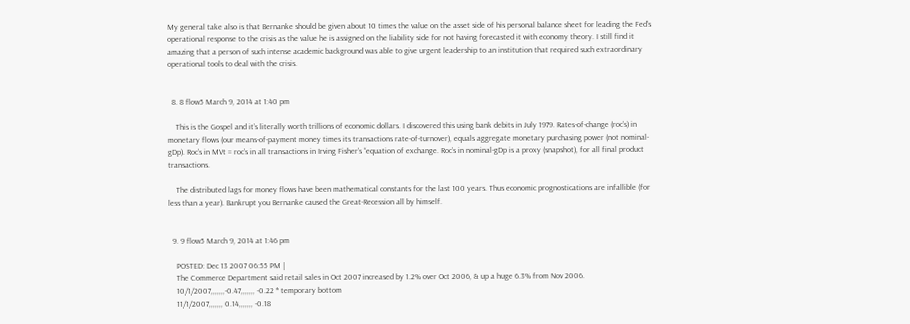My general take also is that Bernanke should be given about 10 times the value on the asset side of his personal balance sheet for leading the Fed’s operational response to the crisis as the value he is assigned on the liability side for not having forecasted it with economy theory. I still find it amazing that a person of such intense academic background was able to give urgent leadership to an institution that required such extraordinary operational tools to deal with the crisis.


  8. 8 flow5 March 9, 2014 at 1:40 pm

    This is the Gospel and it’s literally worth trillions of economic dollars. I discovered this using bank debits in July 1979. Rates-of-change (roc’s) in monetary flows (our means-of-payment money times its transactions rate-of-turnover), equals aggregate monetary purchasing power (not nominal-gDp). Roc’s in MVt = roc’s in all transactions in Irving Fisher’s “equation of exchange. Roc’s in nominal-gDp is a proxy (snapshot), for all final product transactions.

    The distributed lags for money flows have been mathematical constants for the last 100 years. Thus economic prognostications are infallible (for less than a year). Bankrupt you Bernanke caused the Great-Recession all by himself.


  9. 9 flow5 March 9, 2014 at 1:46 pm

    POSTED: Dec 13 2007 06:55 PM |
    The Commerce Department said retail sales in Oct 2007 increased by 1.2% over Oct 2006, & up a huge 6.3% from Nov 2006.
    10/1/2007,,,,,,,-0.47,,,,,,, -0.22 * temporary bottom
    11/1/2007,,,,,,, 0.14,,,,,,, -0.18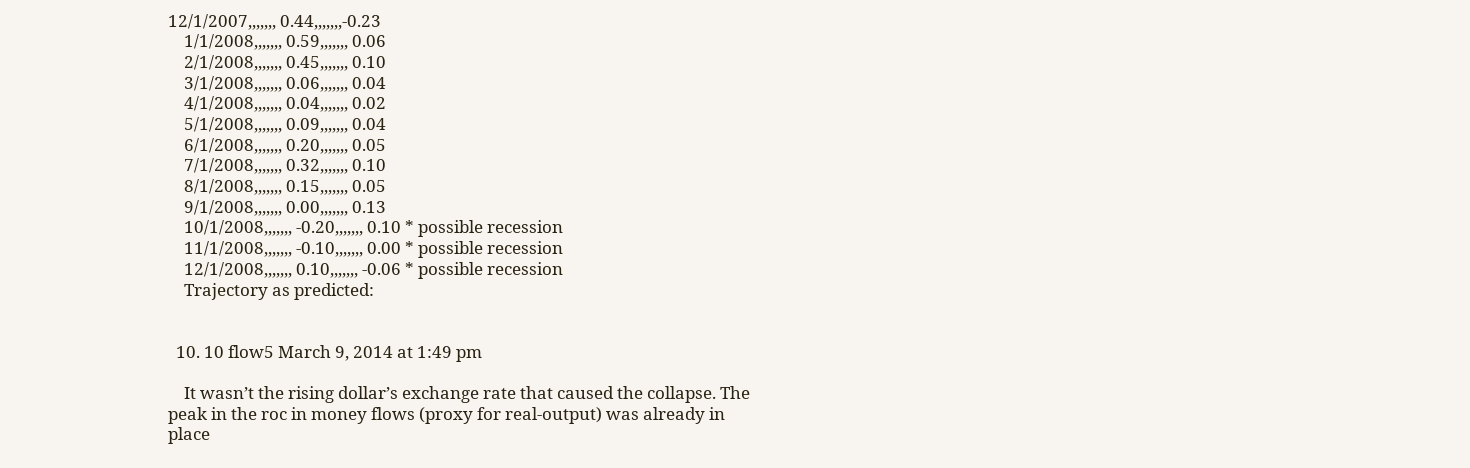12/1/2007,,,,,,, 0.44,,,,,,,-0.23
    1/1/2008,,,,,,, 0.59,,,,,,, 0.06
    2/1/2008,,,,,,, 0.45,,,,,,, 0.10
    3/1/2008,,,,,,, 0.06,,,,,,, 0.04
    4/1/2008,,,,,,, 0.04,,,,,,, 0.02
    5/1/2008,,,,,,, 0.09,,,,,,, 0.04
    6/1/2008,,,,,,, 0.20,,,,,,, 0.05
    7/1/2008,,,,,,, 0.32,,,,,,, 0.10
    8/1/2008,,,,,,, 0.15,,,,,,, 0.05
    9/1/2008,,,,,,, 0.00,,,,,,, 0.13
    10/1/2008,,,,,,, -0.20,,,,,,, 0.10 * possible recession
    11/1/2008,,,,,,, -0.10,,,,,,, 0.00 * possible recession
    12/1/2008,,,,,,, 0.10,,,,,,, -0.06 * possible recession
    Trajectory as predicted:


  10. 10 flow5 March 9, 2014 at 1:49 pm

    It wasn’t the rising dollar’s exchange rate that caused the collapse. The peak in the roc in money flows (proxy for real-output) was already in place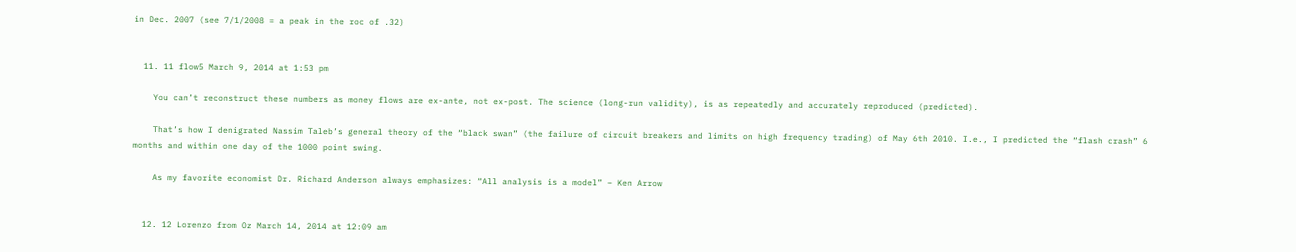in Dec. 2007 (see 7/1/2008 = a peak in the roc of .32)


  11. 11 flow5 March 9, 2014 at 1:53 pm

    You can’t reconstruct these numbers as money flows are ex-ante, not ex-post. The science (long-run validity), is as repeatedly and accurately reproduced (predicted).

    That’s how I denigrated Nassim Taleb’s general theory of the “black swan” (the failure of circuit breakers and limits on high frequency trading) of May 6th 2010. I.e., I predicted the “flash crash” 6 months and within one day of the 1000 point swing.

    As my favorite economist Dr. Richard Anderson always emphasizes: “All analysis is a model” – Ken Arrow


  12. 12 Lorenzo from Oz March 14, 2014 at 12:09 am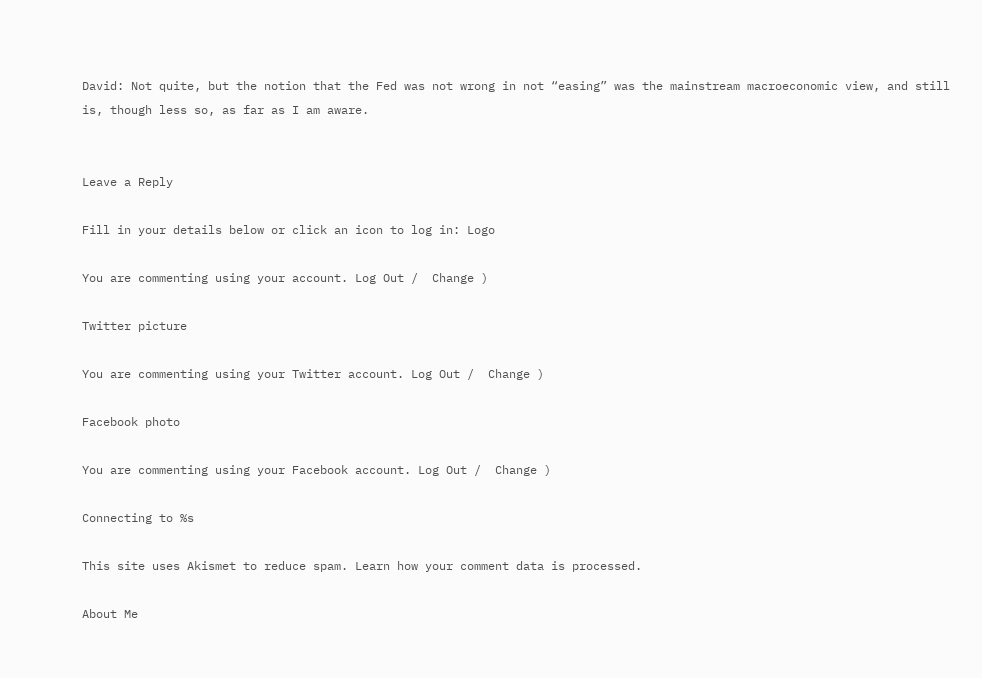David: Not quite, but the notion that the Fed was not wrong in not “easing” was the mainstream macroeconomic view, and still is, though less so, as far as I am aware.


Leave a Reply

Fill in your details below or click an icon to log in: Logo

You are commenting using your account. Log Out /  Change )

Twitter picture

You are commenting using your Twitter account. Log Out /  Change )

Facebook photo

You are commenting using your Facebook account. Log Out /  Change )

Connecting to %s

This site uses Akismet to reduce spam. Learn how your comment data is processed.

About Me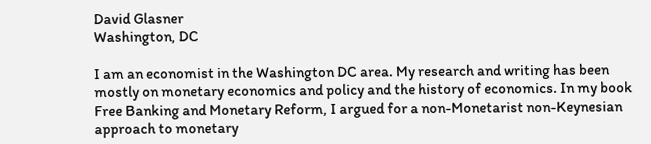David Glasner
Washington, DC

I am an economist in the Washington DC area. My research and writing has been mostly on monetary economics and policy and the history of economics. In my book Free Banking and Monetary Reform, I argued for a non-Monetarist non-Keynesian approach to monetary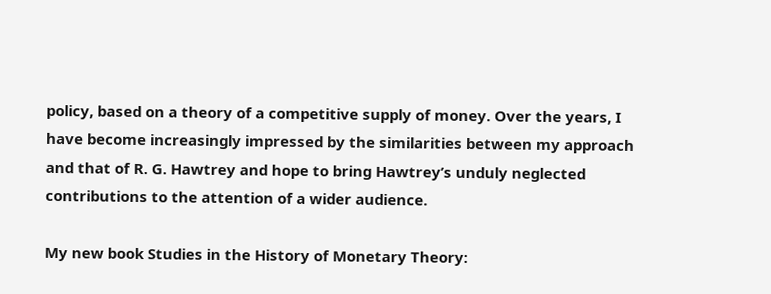policy, based on a theory of a competitive supply of money. Over the years, I have become increasingly impressed by the similarities between my approach and that of R. G. Hawtrey and hope to bring Hawtrey’s unduly neglected contributions to the attention of a wider audience.

My new book Studies in the History of Monetary Theory: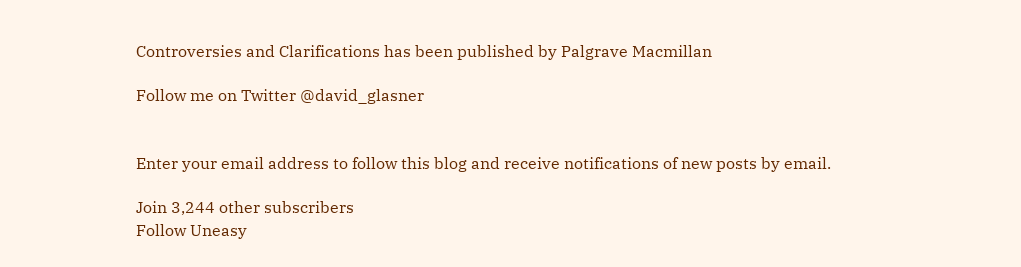Controversies and Clarifications has been published by Palgrave Macmillan

Follow me on Twitter @david_glasner


Enter your email address to follow this blog and receive notifications of new posts by email.

Join 3,244 other subscribers
Follow Uneasy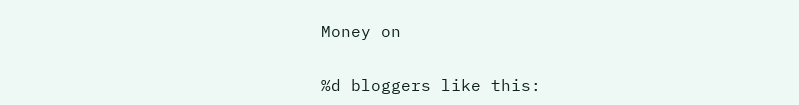Money on

%d bloggers like this: